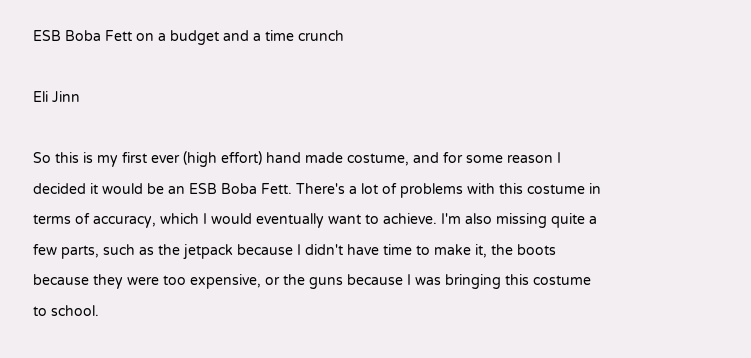ESB Boba Fett on a budget and a time crunch

Eli Jinn

So this is my first ever (high effort) hand made costume, and for some reason I decided it would be an ESB Boba Fett. There's a lot of problems with this costume in terms of accuracy, which I would eventually want to achieve. I'm also missing quite a few parts, such as the jetpack because I didn't have time to make it, the boots because they were too expensive, or the guns because I was bringing this costume to school.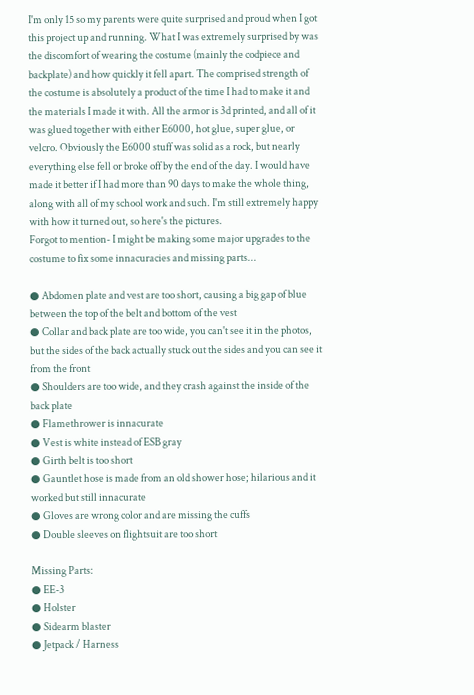I'm only 15 so my parents were quite surprised and proud when I got this project up and running. What I was extremely surprised by was the discomfort of wearing the costume (mainly the codpiece and backplate) and how quickly it fell apart. The comprised strength of the costume is absolutely a product of the time I had to make it and the materials I made it with. All the armor is 3d printed, and all of it was glued together with either E6000, hot glue, super glue, or velcro. Obviously the E6000 stuff was solid as a rock, but nearly everything else fell or broke off by the end of the day. I would have made it better if I had more than 90 days to make the whole thing, along with all of my school work and such. I'm still extremely happy with how it turned out, so here's the pictures.
Forgot to mention- I might be making some major upgrades to the costume to fix some innacuracies and missing parts...

● Abdomen plate and vest are too short, causing a big gap of blue between the top of the belt and bottom of the vest
● Collar and back plate are too wide, you can't see it in the photos, but the sides of the back actually stuck out the sides and you can see it from the front
● Shoulders are too wide, and they crash against the inside of the back plate
● Flamethrower is innacurate
● Vest is white instead of ESB gray
● Girth belt is too short
● Gauntlet hose is made from an old shower hose; hilarious and it worked but still innacurate
● Gloves are wrong color and are missing the cuffs
● Double sleeves on flightsuit are too short

Missing Parts:
● EE-3
● Holster
● Sidearm blaster
● Jetpack / Harness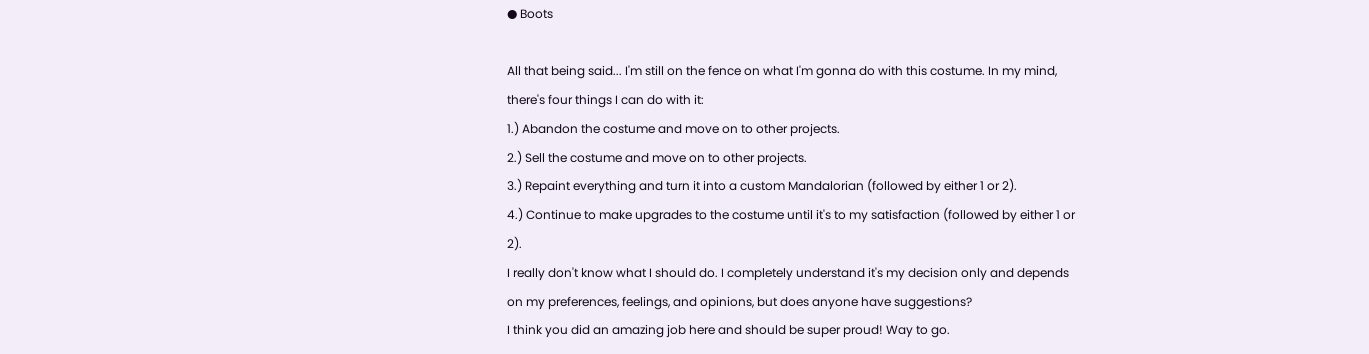● Boots

All that being said... I'm still on the fence on what I'm gonna do with this costume. In my mind, there's four things I can do with it:
1.) Abandon the costume and move on to other projects.
2.) Sell the costume and move on to other projects.
3.) Repaint everything and turn it into a custom Mandalorian (followed by either 1 or 2).
4.) Continue to make upgrades to the costume until it's to my satisfaction (followed by either 1 or 2).
I really don't know what I should do. I completely understand it's my decision only and depends on my preferences, feelings, and opinions, but does anyone have suggestions?
I think you did an amazing job here and should be super proud! Way to go.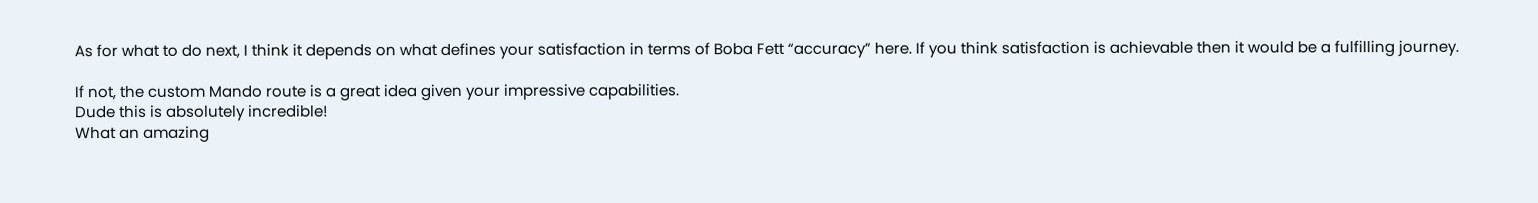As for what to do next, I think it depends on what defines your satisfaction in terms of Boba Fett “accuracy” here. If you think satisfaction is achievable then it would be a fulfilling journey.

If not, the custom Mando route is a great idea given your impressive capabilities.
Dude this is absolutely incredible!
What an amazing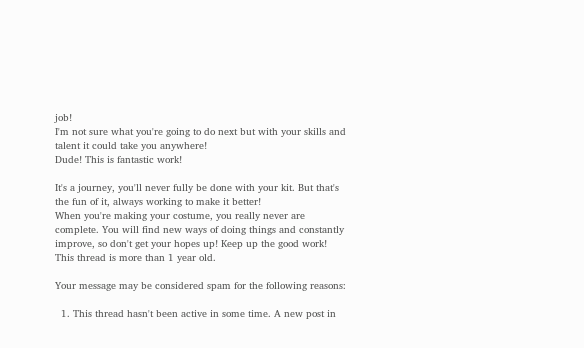job!
I'm not sure what you're going to do next but with your skills and talent it could take you anywhere!
Dude! This is fantastic work!

It's a journey, you'll never fully be done with your kit. But that's the fun of it, always working to make it better!
When you're making your costume, you really never are complete. You will find new ways of doing things and constantly improve, so don't get your hopes up! Keep up the good work!
This thread is more than 1 year old.

Your message may be considered spam for the following reasons:

  1. This thread hasn't been active in some time. A new post in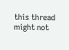this thread might not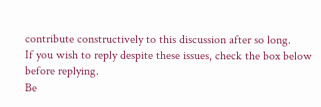contribute constructively to this discussion after so long.
If you wish to reply despite these issues, check the box below before replying.
Be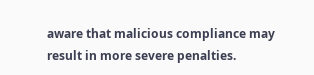aware that malicious compliance may result in more severe penalties.